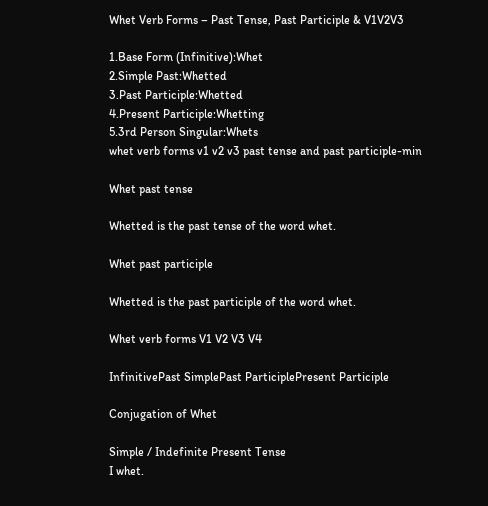Whet Verb Forms – Past Tense, Past Participle & V1V2V3

1.Base Form (Infinitive):Whet
2.Simple Past:Whetted
3.Past Participle:Whetted
4.Present Participle:Whetting
5.3rd Person Singular:Whets
whet verb forms v1 v2 v3 past tense and past participle-min

Whet past tense

Whetted is the past tense of the word whet.

Whet past participle

Whetted is the past participle of the word whet.

Whet verb forms V1 V2 V3 V4

InfinitivePast SimplePast ParticiplePresent Participle

Conjugation of Whet

Simple / Indefinite Present Tense
I whet.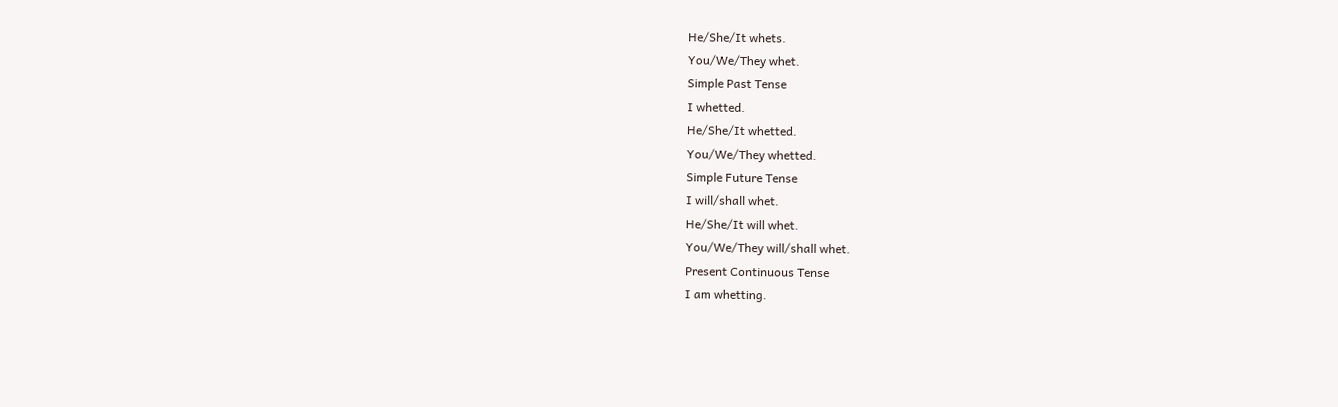He/She/It whets.
You/We/They whet.
Simple Past Tense
I whetted.
He/She/It whetted.
You/We/They whetted.
Simple Future Tense
I will/shall whet.
He/She/It will whet.
You/We/They will/shall whet.
Present Continuous Tense
I am whetting.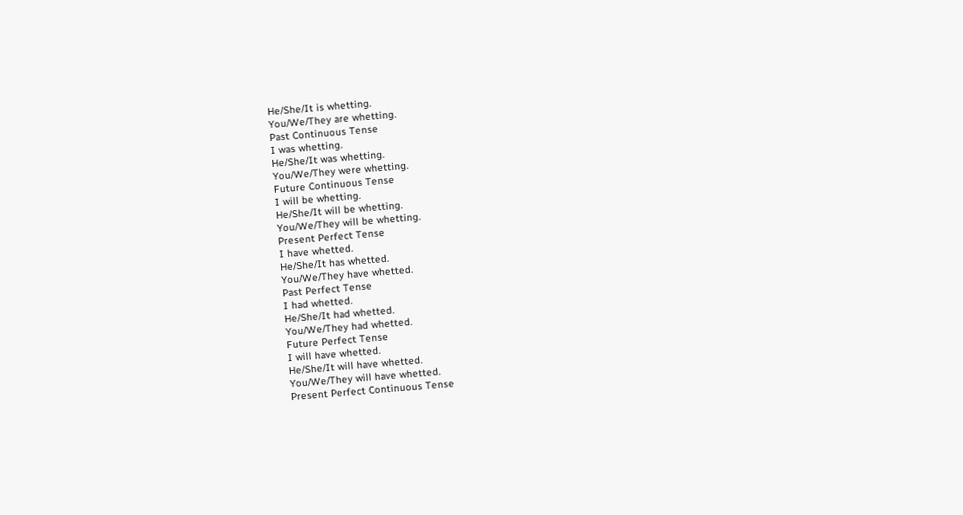He/She/It is whetting.
You/We/They are whetting.
Past Continuous Tense
I was whetting.
He/She/It was whetting.
You/We/They were whetting.
Future Continuous Tense
I will be whetting.
He/She/It will be whetting.
You/We/They will be whetting.
Present Perfect Tense
I have whetted.
He/She/It has whetted.
You/We/They have whetted.
Past Perfect Tense
I had whetted.
He/She/It had whetted.
You/We/They had whetted.
Future Perfect Tense
I will have whetted.
He/She/It will have whetted.
You/We/They will have whetted.
Present Perfect Continuous Tense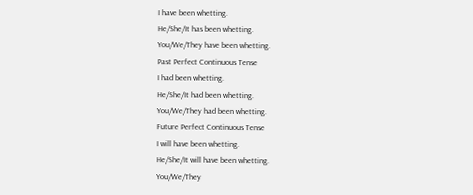I have been whetting.
He/She/It has been whetting.
You/We/They have been whetting.
Past Perfect Continuous Tense
I had been whetting.
He/She/It had been whetting.
You/We/They had been whetting.
Future Perfect Continuous Tense
I will have been whetting.
He/She/It will have been whetting.
You/We/They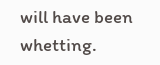will have been whetting.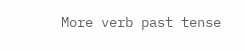More verb past tense